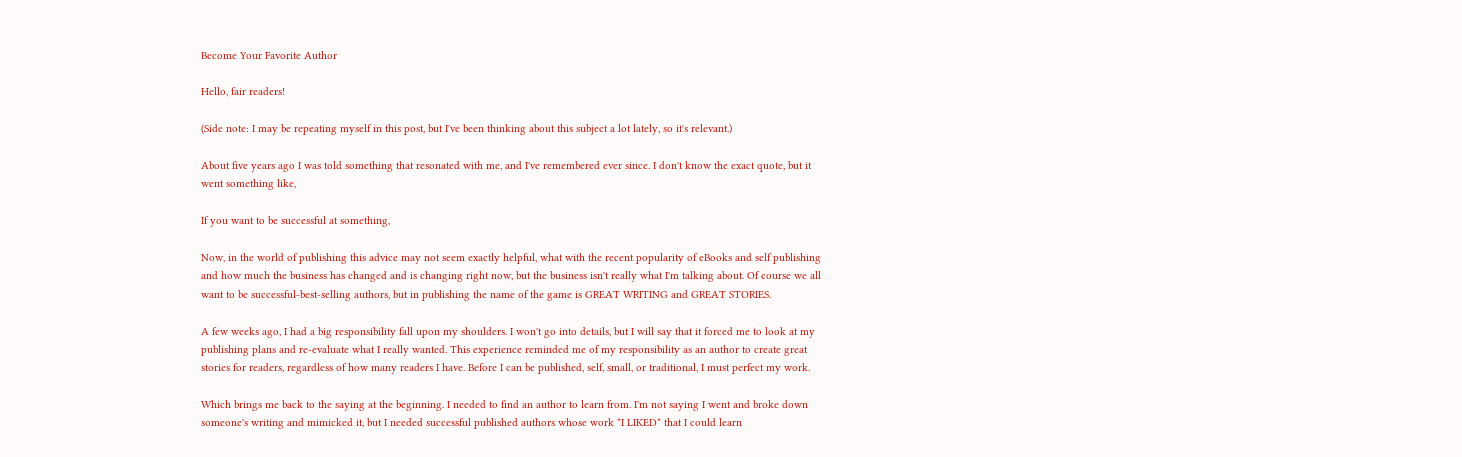Become Your Favorite Author

Hello, fair readers!

(Side note: I may be repeating myself in this post, but I've been thinking about this subject a lot lately, so it's relevant.)

About five years ago I was told something that resonated with me, and I've remembered ever since. I don't know the exact quote, but it went something like,

If you want to be successful at something,

Now, in the world of publishing this advice may not seem exactly helpful, what with the recent popularity of eBooks and self publishing and how much the business has changed and is changing right now, but the business isn't really what I'm talking about. Of course we all want to be successful-best-selling authors, but in publishing the name of the game is GREAT WRITING and GREAT STORIES.

A few weeks ago, I had a big responsibility fall upon my shoulders. I won't go into details, but I will say that it forced me to look at my publishing plans and re-evaluate what I really wanted. This experience reminded me of my responsibility as an author to create great stories for readers, regardless of how many readers I have. Before I can be published, self, small, or traditional, I must perfect my work.

Which brings me back to the saying at the beginning. I needed to find an author to learn from. I'm not saying I went and broke down someone's writing and mimicked it, but I needed successful published authors whose work *I LIKED* that I could learn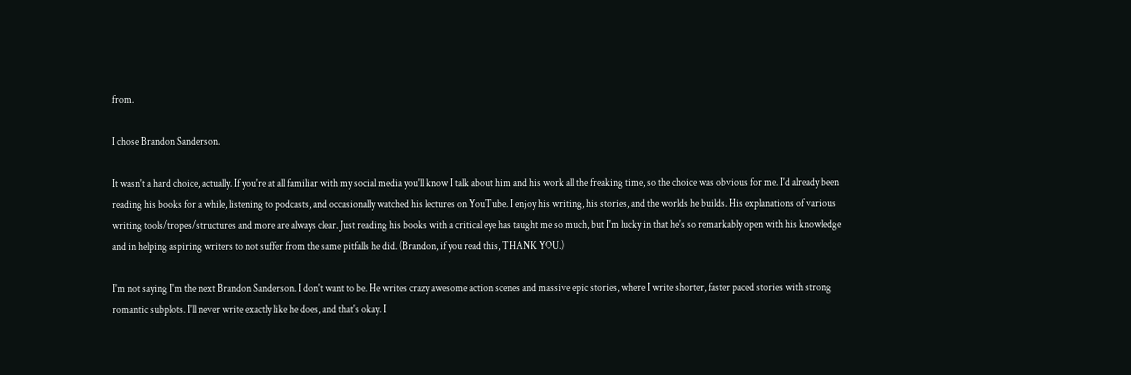from.

I chose Brandon Sanderson.

It wasn't a hard choice, actually. If you're at all familiar with my social media you'll know I talk about him and his work all the freaking time, so the choice was obvious for me. I'd already been reading his books for a while, listening to podcasts, and occasionally watched his lectures on YouTube. I enjoy his writing, his stories, and the worlds he builds. His explanations of various writing tools/tropes/structures and more are always clear. Just reading his books with a critical eye has taught me so much, but I'm lucky in that he's so remarkably open with his knowledge and in helping aspiring writers to not suffer from the same pitfalls he did. (Brandon, if you read this, THANK YOU.)

I'm not saying I'm the next Brandon Sanderson. I don't want to be. He writes crazy awesome action scenes and massive epic stories, where I write shorter, faster paced stories with strong romantic subplots. I'll never write exactly like he does, and that's okay. I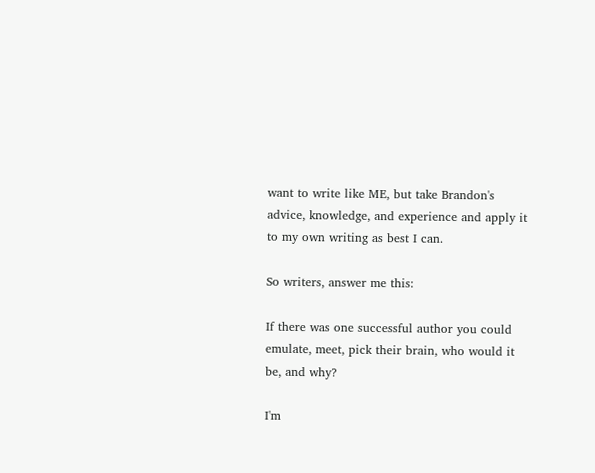want to write like ME, but take Brandon's advice, knowledge, and experience and apply it to my own writing as best I can.

So writers, answer me this:

If there was one successful author you could emulate, meet, pick their brain, who would it be, and why?

I'm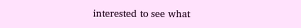interested to see what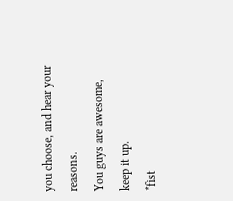you choose, and hear your reasons.
You guys are awesome, keep it up.
*fist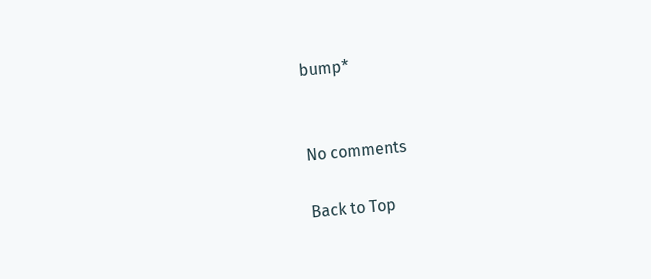bump*


No comments

Back to Top